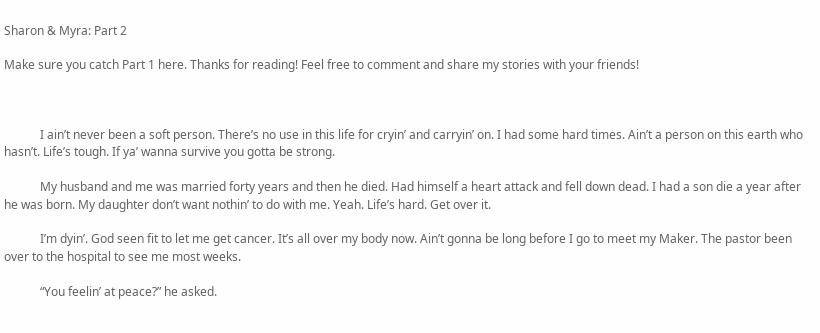Sharon & Myra: Part 2

Make sure you catch Part 1 here. Thanks for reading! Feel free to comment and share my stories with your friends!



            I ain’t never been a soft person. There’s no use in this life for cryin’ and carryin’ on. I had some hard times. Ain’t a person on this earth who hasn’t. Life’s tough. If ya’ wanna survive you gotta be strong.

            My husband and me was married forty years and then he died. Had himself a heart attack and fell down dead. I had a son die a year after he was born. My daughter don’t want nothin’ to do with me. Yeah. Life’s hard. Get over it.

            I’m dyin’. God seen fit to let me get cancer. It’s all over my body now. Ain’t gonna be long before I go to meet my Maker. The pastor been over to the hospital to see me most weeks.

            “You feelin’ at peace?” he asked.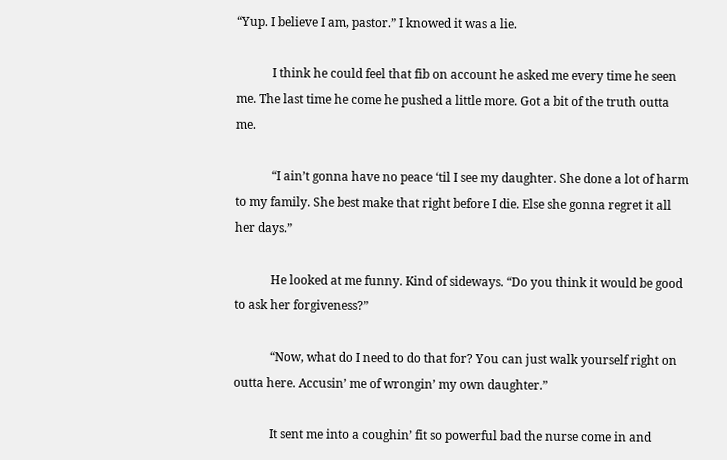“Yup. I believe I am, pastor.” I knowed it was a lie.

            I think he could feel that fib on account he asked me every time he seen me. The last time he come he pushed a little more. Got a bit of the truth outta me.

            “I ain’t gonna have no peace ‘til I see my daughter. She done a lot of harm to my family. She best make that right before I die. Else she gonna regret it all her days.”

            He looked at me funny. Kind of sideways. “Do you think it would be good to ask her forgiveness?”

            “Now, what do I need to do that for? You can just walk yourself right on outta here. Accusin’ me of wrongin’ my own daughter.”

            It sent me into a coughin’ fit so powerful bad the nurse come in and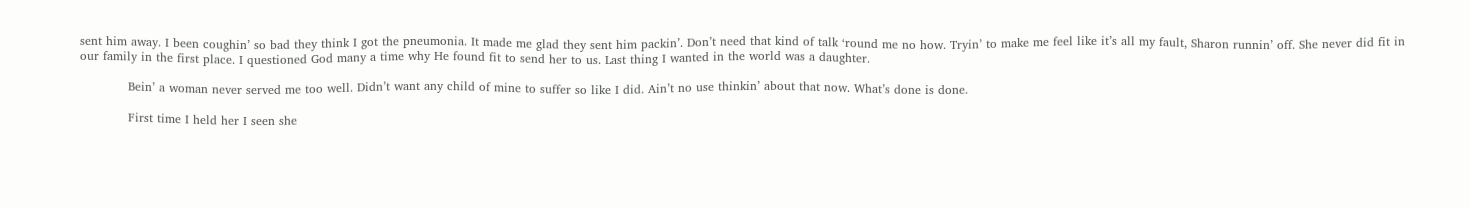sent him away. I been coughin’ so bad they think I got the pneumonia. It made me glad they sent him packin’. Don’t need that kind of talk ‘round me no how. Tryin’ to make me feel like it’s all my fault, Sharon runnin’ off. She never did fit in our family in the first place. I questioned God many a time why He found fit to send her to us. Last thing I wanted in the world was a daughter.

            Bein’ a woman never served me too well. Didn’t want any child of mine to suffer so like I did. Ain’t no use thinkin’ about that now. What’s done is done.

            First time I held her I seen she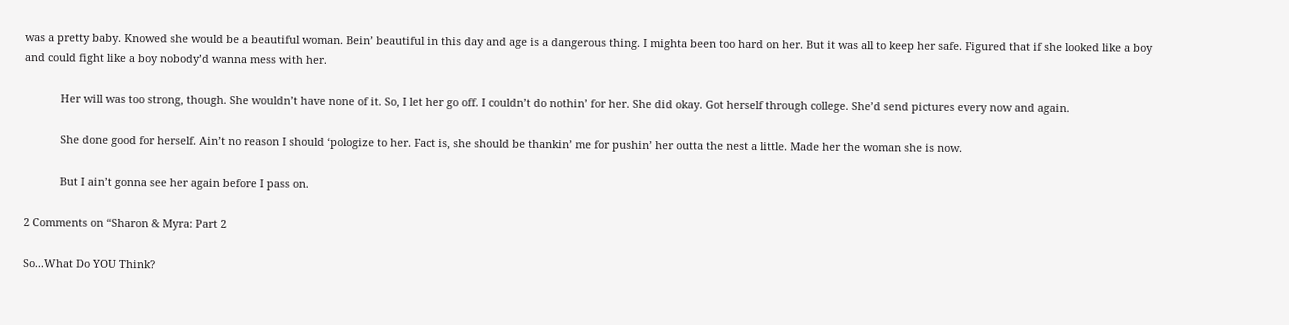was a pretty baby. Knowed she would be a beautiful woman. Bein’ beautiful in this day and age is a dangerous thing. I mighta been too hard on her. But it was all to keep her safe. Figured that if she looked like a boy and could fight like a boy nobody’d wanna mess with her.

            Her will was too strong, though. She wouldn’t have none of it. So, I let her go off. I couldn’t do nothin’ for her. She did okay. Got herself through college. She’d send pictures every now and again.

            She done good for herself. Ain’t no reason I should ‘pologize to her. Fact is, she should be thankin’ me for pushin’ her outta the nest a little. Made her the woman she is now.

            But I ain’t gonna see her again before I pass on.

2 Comments on “Sharon & Myra: Part 2

So...What Do YOU Think?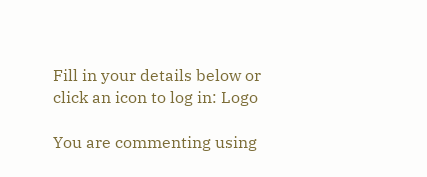Fill in your details below or click an icon to log in: Logo

You are commenting using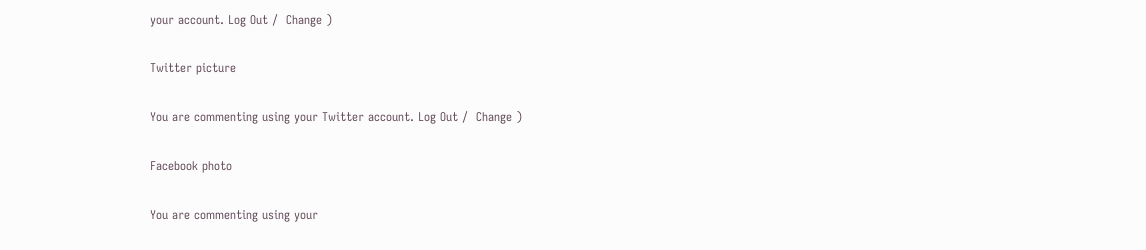your account. Log Out /  Change )

Twitter picture

You are commenting using your Twitter account. Log Out /  Change )

Facebook photo

You are commenting using your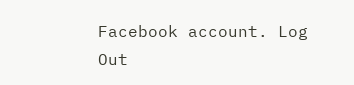Facebook account. Log Out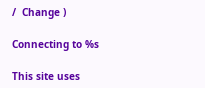/  Change )

Connecting to %s

This site uses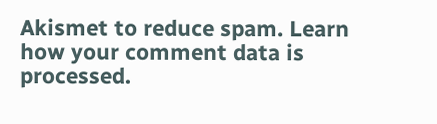Akismet to reduce spam. Learn how your comment data is processed.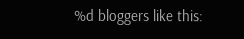%d bloggers like this: